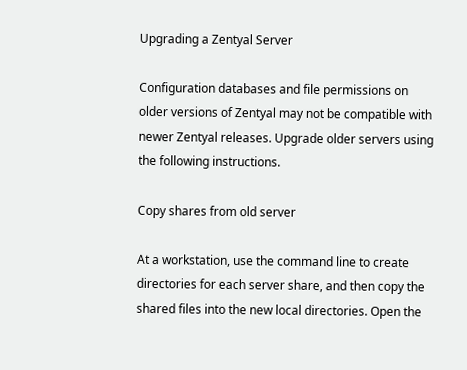Upgrading a Zentyal Server

Configuration databases and file permissions on older versions of Zentyal may not be compatible with newer Zentyal releases. Upgrade older servers using the following instructions.

Copy shares from old server

At a workstation, use the command line to create directories for each server share, and then copy the shared files into the new local directories. Open the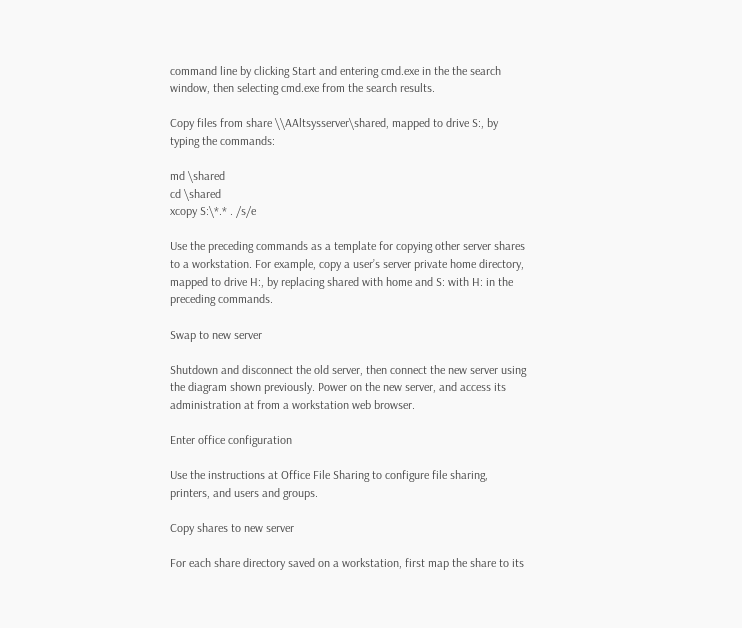command line by clicking Start and entering cmd.exe in the the search window, then selecting cmd.exe from the search results.

Copy files from share \\AAltsysserver\shared, mapped to drive S:, by typing the commands:

md \shared
cd \shared
xcopy S:\*.* . /s/e

Use the preceding commands as a template for copying other server shares to a workstation. For example, copy a user’s server private home directory, mapped to drive H:, by replacing shared with home and S: with H: in the preceding commands.

Swap to new server

Shutdown and disconnect the old server, then connect the new server using the diagram shown previously. Power on the new server, and access its administration at from a workstation web browser.

Enter office configuration

Use the instructions at Office File Sharing to configure file sharing, printers, and users and groups.

Copy shares to new server

For each share directory saved on a workstation, first map the share to its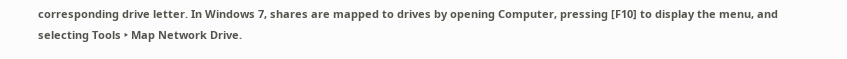corresponding drive letter. In Windows 7, shares are mapped to drives by opening Computer, pressing [F10] to display the menu, and selecting Tools ‣ Map Network Drive.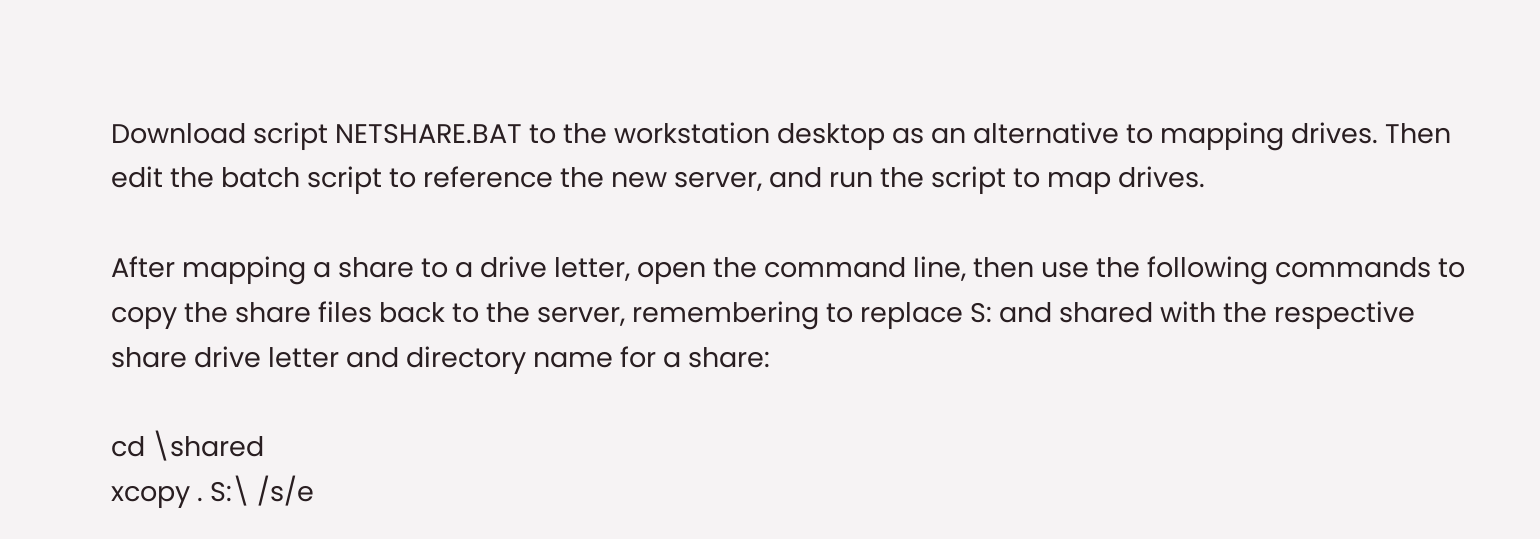Download script NETSHARE.BAT to the workstation desktop as an alternative to mapping drives. Then edit the batch script to reference the new server, and run the script to map drives.

After mapping a share to a drive letter, open the command line, then use the following commands to copy the share files back to the server, remembering to replace S: and shared with the respective share drive letter and directory name for a share:

cd \shared
xcopy . S:\ /s/e